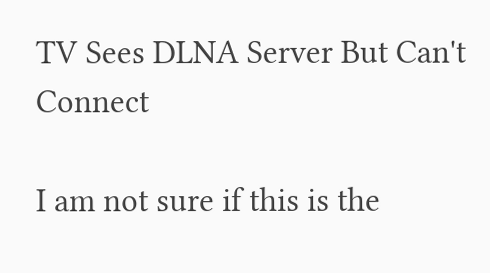TV Sees DLNA Server But Can't Connect

I am not sure if this is the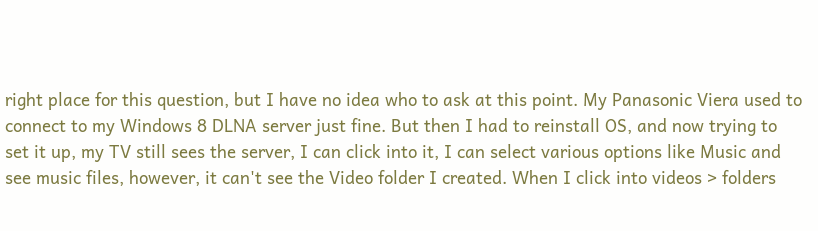right place for this question, but I have no idea who to ask at this point. My Panasonic Viera used to connect to my Windows 8 DLNA server just fine. But then I had to reinstall OS, and now trying to set it up, my TV still sees the server, I can click into it, I can select various options like Music and see music files, however, it can't see the Video folder I created. When I click into videos > folders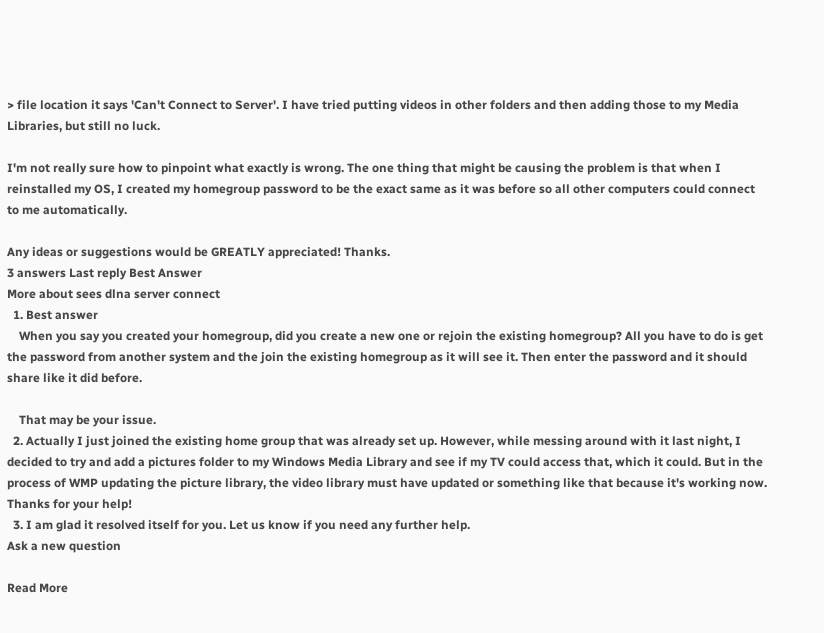> file location it says 'Can't Connect to Server'. I have tried putting videos in other folders and then adding those to my Media Libraries, but still no luck.

I'm not really sure how to pinpoint what exactly is wrong. The one thing that might be causing the problem is that when I reinstalled my OS, I created my homegroup password to be the exact same as it was before so all other computers could connect to me automatically.

Any ideas or suggestions would be GREATLY appreciated! Thanks.
3 answers Last reply Best Answer
More about sees dlna server connect
  1. Best answer
    When you say you created your homegroup, did you create a new one or rejoin the existing homegroup? All you have to do is get the password from another system and the join the existing homegroup as it will see it. Then enter the password and it should share like it did before.

    That may be your issue.
  2. Actually I just joined the existing home group that was already set up. However, while messing around with it last night, I decided to try and add a pictures folder to my Windows Media Library and see if my TV could access that, which it could. But in the process of WMP updating the picture library, the video library must have updated or something like that because it's working now. Thanks for your help!
  3. I am glad it resolved itself for you. Let us know if you need any further help.
Ask a new question

Read More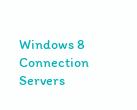Windows 8 Connection Servers